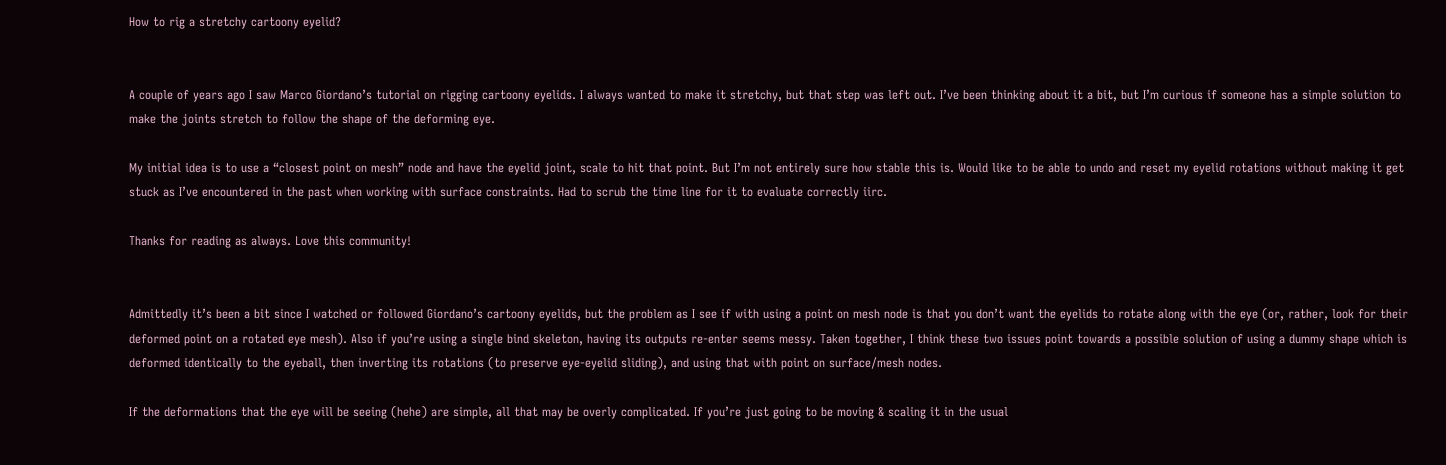How to rig a stretchy cartoony eyelid?


A couple of years ago I saw Marco Giordano’s tutorial on rigging cartoony eyelids. I always wanted to make it stretchy, but that step was left out. I’ve been thinking about it a bit, but I’m curious if someone has a simple solution to make the joints stretch to follow the shape of the deforming eye.

My initial idea is to use a “closest point on mesh” node and have the eyelid joint, scale to hit that point. But I’m not entirely sure how stable this is. Would like to be able to undo and reset my eyelid rotations without making it get stuck as I’ve encountered in the past when working with surface constraints. Had to scrub the time line for it to evaluate correctly iirc.

Thanks for reading as always. Love this community!


Admittedly it’s been a bit since I watched or followed Giordano’s cartoony eyelids, but the problem as I see if with using a point on mesh node is that you don’t want the eyelids to rotate along with the eye (or, rather, look for their deformed point on a rotated eye mesh). Also if you’re using a single bind skeleton, having its outputs re-enter seems messy. Taken together, I think these two issues point towards a possible solution of using a dummy shape which is deformed identically to the eyeball, then inverting its rotations (to preserve eye-eyelid sliding), and using that with point on surface/mesh nodes.

If the deformations that the eye will be seeing (hehe) are simple, all that may be overly complicated. If you’re just going to be moving & scaling it in the usual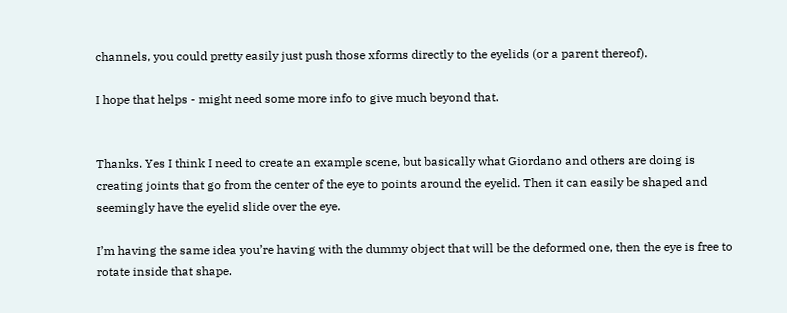channels, you could pretty easily just push those xforms directly to the eyelids (or a parent thereof).

I hope that helps - might need some more info to give much beyond that.


Thanks. Yes I think I need to create an example scene, but basically what Giordano and others are doing is creating joints that go from the center of the eye to points around the eyelid. Then it can easily be shaped and seemingly have the eyelid slide over the eye.

I’m having the same idea you’re having with the dummy object that will be the deformed one, then the eye is free to rotate inside that shape.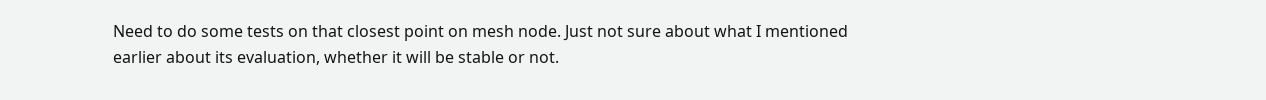Need to do some tests on that closest point on mesh node. Just not sure about what I mentioned earlier about its evaluation, whether it will be stable or not.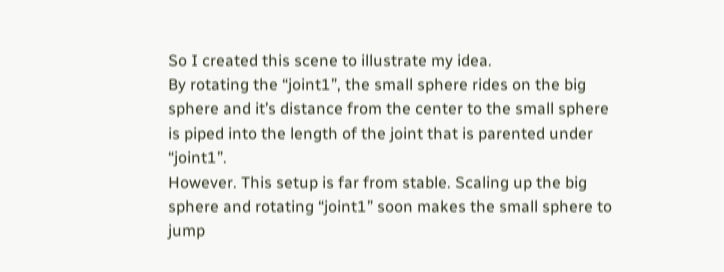So I created this scene to illustrate my idea.
By rotating the “joint1”, the small sphere rides on the big sphere and it’s distance from the center to the small sphere is piped into the length of the joint that is parented under “joint1”.
However. This setup is far from stable. Scaling up the big sphere and rotating “joint1” soon makes the small sphere to jump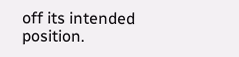off its intended position.